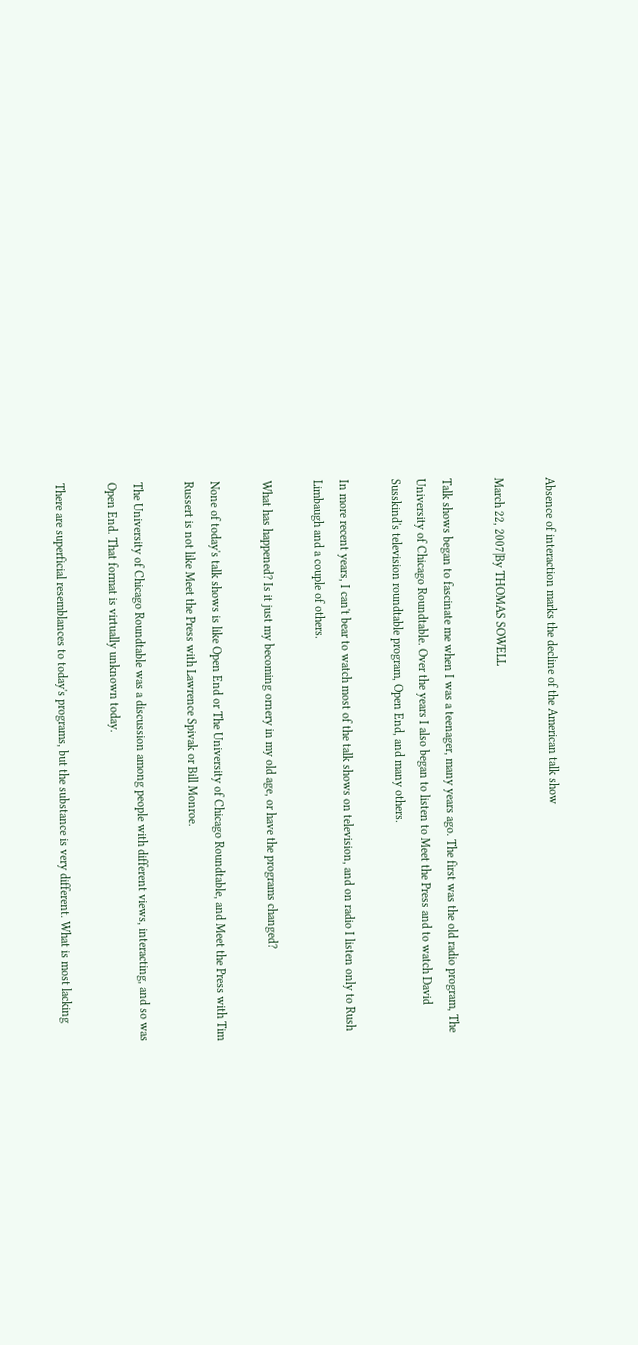Absence of interaction marks the decline of the American talk show

March 22, 2007|By THOMAS SOWELL

Talk shows began to fascinate me when I was a teenager, many years ago. The first was the old radio program, The University of Chicago Roundtable. Over the years I also began to listen to Meet the Press and to watch David Susskind's television roundtable program, Open End, and many others.

In more recent years, I can't bear to watch most of the talk shows on television, and on radio I listen only to Rush Limbaugh and a couple of others.

What has happened? Is it just my becoming ornery in my old age, or have the programs changed?

None of today's talk shows is like Open End or The University of Chicago Roundtable, and Meet the Press with Tim Russert is not like Meet the Press with Lawrence Spivak or Bill Monroe.

The University of Chicago Roundtable was a discussion among people with different views, interacting, and so was Open End. That format is virtually unknown today.

There are superficial resemblances to today's programs, but the substance is very different. What is most lacking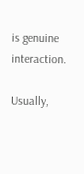is genuine interaction.

Usually,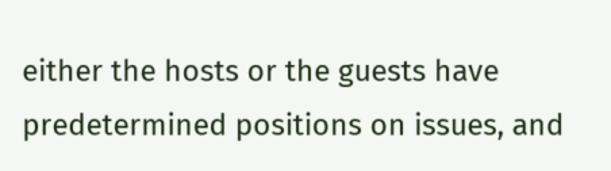either the hosts or the guests have predetermined positions on issues, and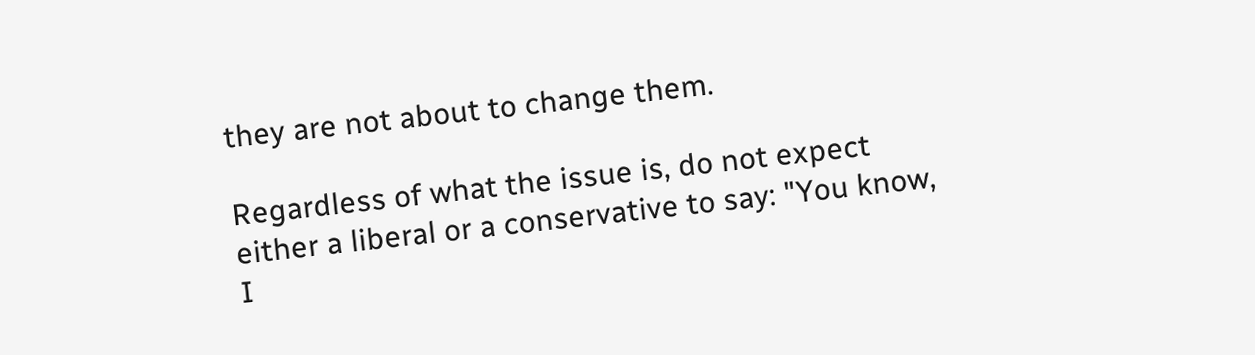they are not about to change them.

Regardless of what the issue is, do not expect either a liberal or a conservative to say: "You know, I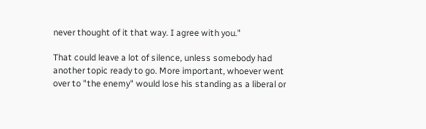never thought of it that way. I agree with you."

That could leave a lot of silence, unless somebody had another topic ready to go. More important, whoever went over to "the enemy" would lose his standing as a liberal or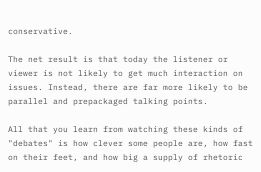conservative.

The net result is that today the listener or viewer is not likely to get much interaction on issues. Instead, there are far more likely to be parallel and prepackaged talking points.

All that you learn from watching these kinds of "debates" is how clever some people are, how fast on their feet, and how big a supply of rhetoric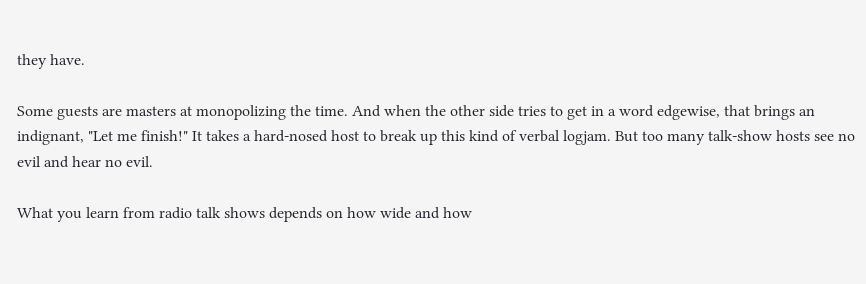they have.

Some guests are masters at monopolizing the time. And when the other side tries to get in a word edgewise, that brings an indignant, "Let me finish!" It takes a hard-nosed host to break up this kind of verbal logjam. But too many talk-show hosts see no evil and hear no evil.

What you learn from radio talk shows depends on how wide and how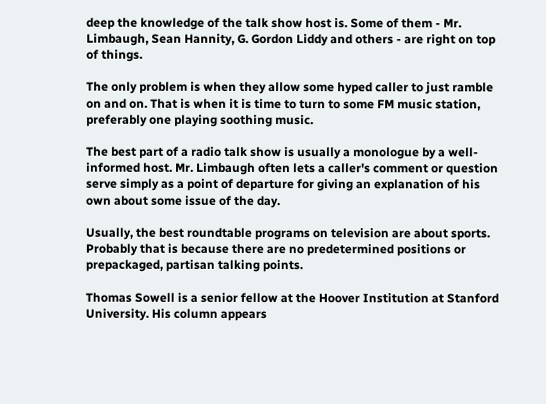deep the knowledge of the talk show host is. Some of them - Mr. Limbaugh, Sean Hannity, G. Gordon Liddy and others - are right on top of things.

The only problem is when they allow some hyped caller to just ramble on and on. That is when it is time to turn to some FM music station, preferably one playing soothing music.

The best part of a radio talk show is usually a monologue by a well-informed host. Mr. Limbaugh often lets a caller's comment or question serve simply as a point of departure for giving an explanation of his own about some issue of the day.

Usually, the best roundtable programs on television are about sports. Probably that is because there are no predetermined positions or prepackaged, partisan talking points.

Thomas Sowell is a senior fellow at the Hoover Institution at Stanford University. His column appears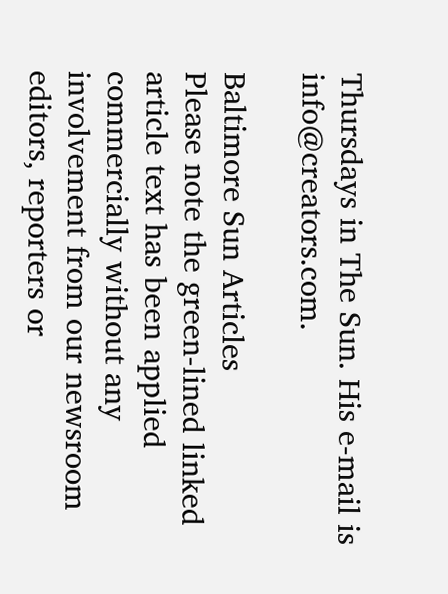Thursdays in The Sun. His e-mail is info@creators.com.

Baltimore Sun Articles
Please note the green-lined linked article text has been applied commercially without any involvement from our newsroom editors, reporters or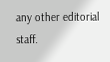any other editorial staff.